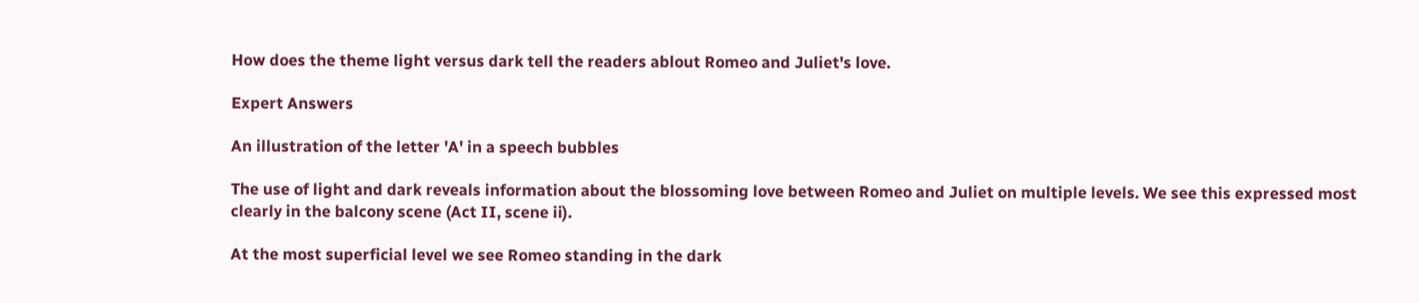How does the theme light versus dark tell the readers ablout Romeo and Juliet's love.

Expert Answers

An illustration of the letter 'A' in a speech bubbles

The use of light and dark reveals information about the blossoming love between Romeo and Juliet on multiple levels. We see this expressed most clearly in the balcony scene (Act II, scene ii).

At the most superficial level we see Romeo standing in the dark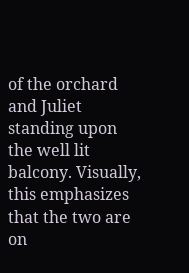of the orchard and Juliet standing upon the well lit balcony. Visually, this emphasizes that the two are on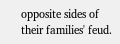opposite sides of their families' feud.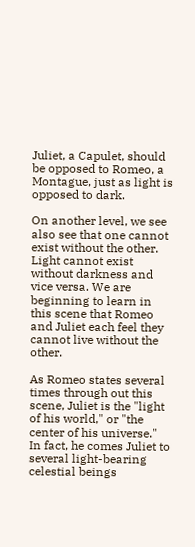Juliet, a Capulet, should be opposed to Romeo, a Montague, just as light is opposed to dark.

On another level, we see also see that one cannot exist without the other. Light cannot exist without darkness and vice versa. We are beginning to learn in this scene that Romeo and Juliet each feel they cannot live without the other.

As Romeo states several times through out this scene, Juliet is the "light of his world," or "the center of his universe." In fact, he comes Juliet to several light-bearing celestial beings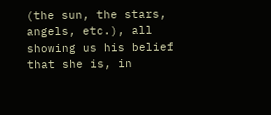(the sun, the stars, angels, etc.), all showing us his belief that she is, in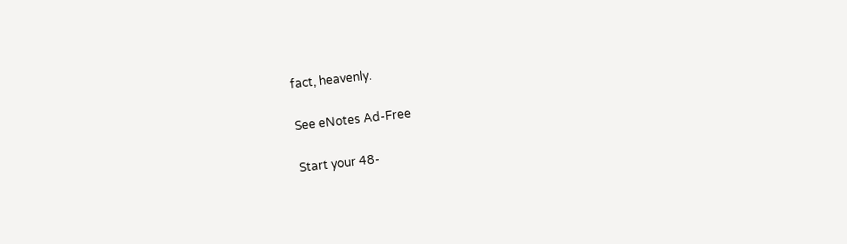fact, heavenly.

See eNotes Ad-Free

Start your 48-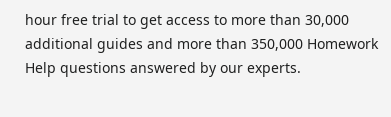hour free trial to get access to more than 30,000 additional guides and more than 350,000 Homework Help questions answered by our experts.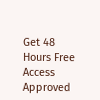Get 48 Hours Free Access
Approved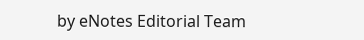by eNotes Editorial Team